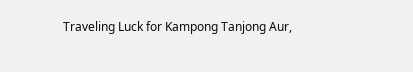Traveling Luck for Kampong Tanjong Aur,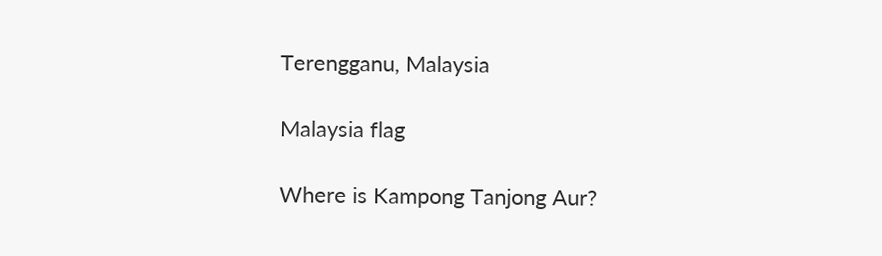Terengganu, Malaysia

Malaysia flag

Where is Kampong Tanjong Aur?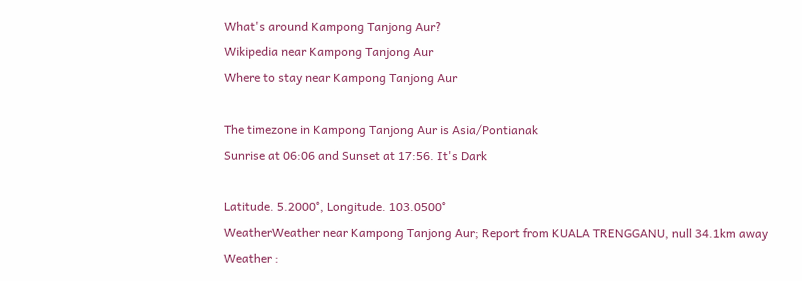What's around Kampong Tanjong Aur?
Wikipedia near Kampong Tanjong Aur
Where to stay near Kampong Tanjong Aur

The timezone in Kampong Tanjong Aur is Asia/Pontianak
Sunrise at 06:06 and Sunset at 17:56. It's Dark

Latitude. 5.2000°, Longitude. 103.0500°
WeatherWeather near Kampong Tanjong Aur; Report from KUALA TRENGGANU, null 34.1km away
Weather :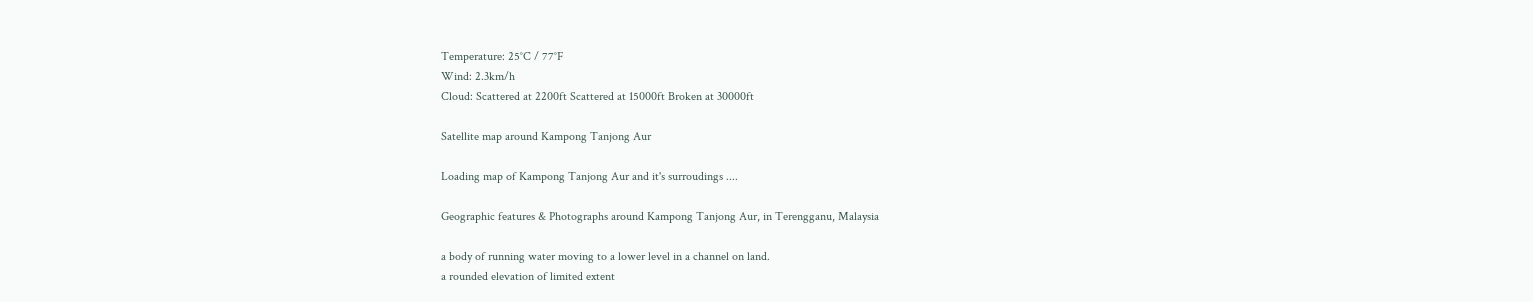Temperature: 25°C / 77°F
Wind: 2.3km/h
Cloud: Scattered at 2200ft Scattered at 15000ft Broken at 30000ft

Satellite map around Kampong Tanjong Aur

Loading map of Kampong Tanjong Aur and it's surroudings ....

Geographic features & Photographs around Kampong Tanjong Aur, in Terengganu, Malaysia

a body of running water moving to a lower level in a channel on land.
a rounded elevation of limited extent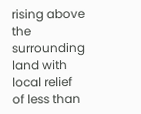rising above the surrounding land with local relief of less than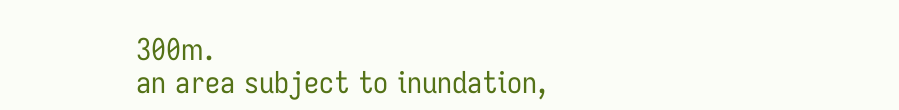300m.
an area subject to inundation,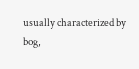usually characterized by bog,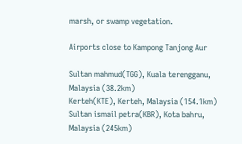marsh, or swamp vegetation.

Airports close to Kampong Tanjong Aur

Sultan mahmud(TGG), Kuala terengganu, Malaysia (38.2km)
Kerteh(KTE), Kerteh, Malaysia (154.1km)
Sultan ismail petra(KBR), Kota bahru, Malaysia (245km)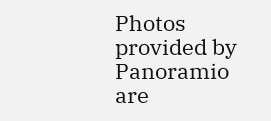Photos provided by Panoramio are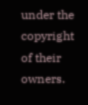under the copyright of their owners.